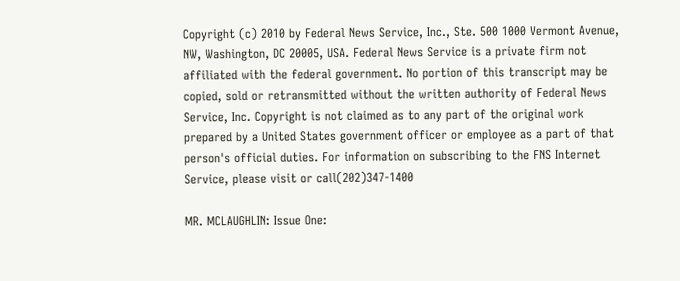Copyright (c) 2010 by Federal News Service, Inc., Ste. 500 1000 Vermont Avenue, NW, Washington, DC 20005, USA. Federal News Service is a private firm not affiliated with the federal government. No portion of this transcript may be copied, sold or retransmitted without the written authority of Federal News Service, Inc. Copyright is not claimed as to any part of the original work prepared by a United States government officer or employee as a part of that person's official duties. For information on subscribing to the FNS Internet Service, please visit or call(202)347-1400

MR. MCLAUGHLIN: Issue One: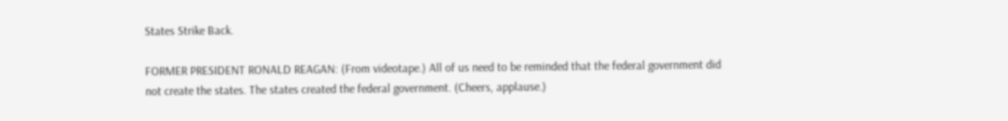States Strike Back.

FORMER PRESIDENT RONALD REAGAN: (From videotape.) All of us need to be reminded that the federal government did not create the states. The states created the federal government. (Cheers, applause.)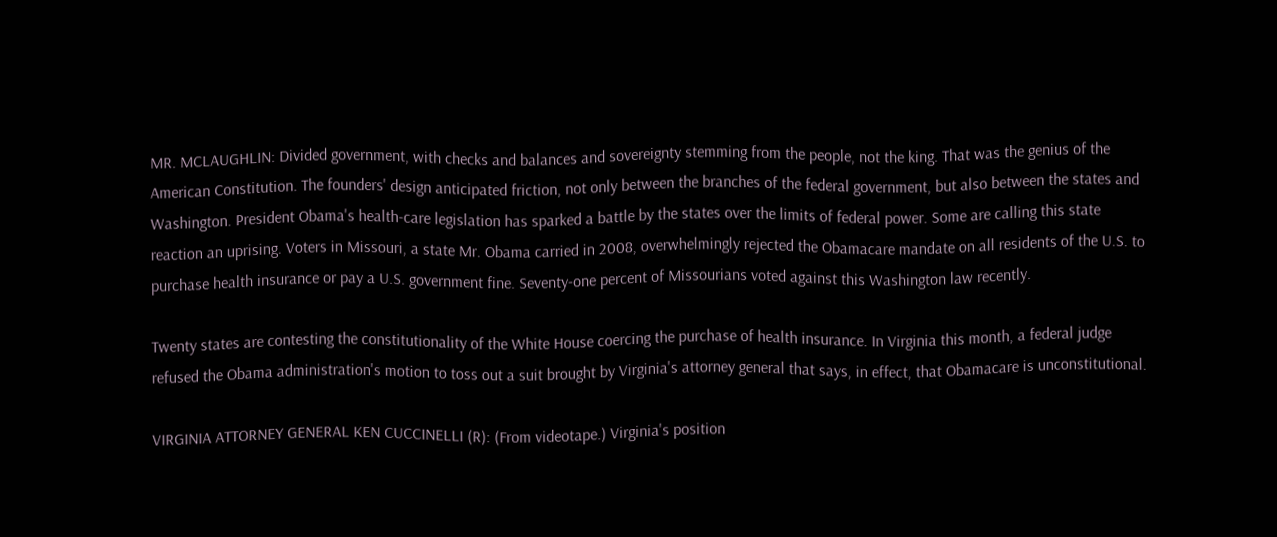MR. MCLAUGHLIN: Divided government, with checks and balances and sovereignty stemming from the people, not the king. That was the genius of the American Constitution. The founders' design anticipated friction, not only between the branches of the federal government, but also between the states and Washington. President Obama's health-care legislation has sparked a battle by the states over the limits of federal power. Some are calling this state reaction an uprising. Voters in Missouri, a state Mr. Obama carried in 2008, overwhelmingly rejected the Obamacare mandate on all residents of the U.S. to purchase health insurance or pay a U.S. government fine. Seventy-one percent of Missourians voted against this Washington law recently.

Twenty states are contesting the constitutionality of the White House coercing the purchase of health insurance. In Virginia this month, a federal judge refused the Obama administration's motion to toss out a suit brought by Virginia's attorney general that says, in effect, that Obamacare is unconstitutional.

VIRGINIA ATTORNEY GENERAL KEN CUCCINELLI (R): (From videotape.) Virginia's position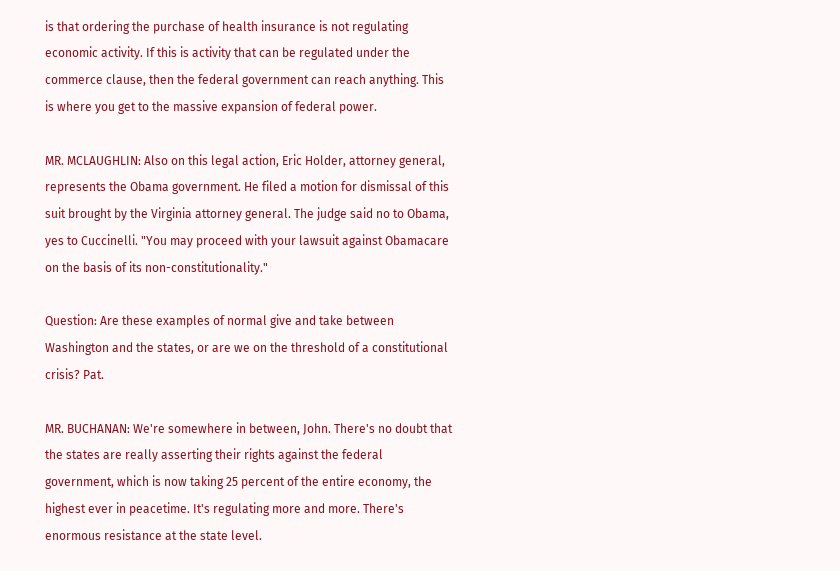is that ordering the purchase of health insurance is not regulating economic activity. If this is activity that can be regulated under the commerce clause, then the federal government can reach anything. This is where you get to the massive expansion of federal power.

MR. MCLAUGHLIN: Also on this legal action, Eric Holder, attorney general, represents the Obama government. He filed a motion for dismissal of this suit brought by the Virginia attorney general. The judge said no to Obama, yes to Cuccinelli. "You may proceed with your lawsuit against Obamacare on the basis of its non-constitutionality."

Question: Are these examples of normal give and take between Washington and the states, or are we on the threshold of a constitutional crisis? Pat.

MR. BUCHANAN: We're somewhere in between, John. There's no doubt that the states are really asserting their rights against the federal government, which is now taking 25 percent of the entire economy, the highest ever in peacetime. It's regulating more and more. There's enormous resistance at the state level.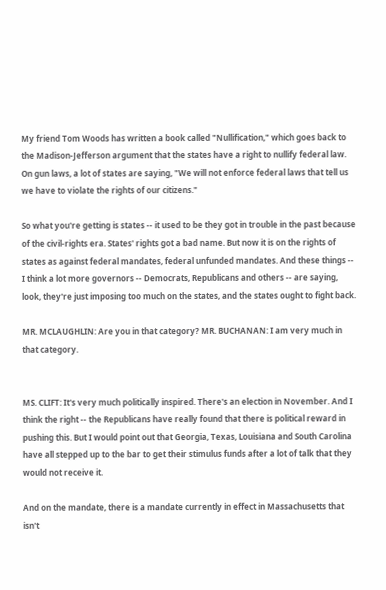My friend Tom Woods has written a book called "Nullification," which goes back to the Madison-Jefferson argument that the states have a right to nullify federal law. On gun laws, a lot of states are saying, "We will not enforce federal laws that tell us we have to violate the rights of our citizens."

So what you're getting is states -- it used to be they got in trouble in the past because of the civil-rights era. States' rights got a bad name. But now it is on the rights of states as against federal mandates, federal unfunded mandates. And these things -- I think a lot more governors -- Democrats, Republicans and others -- are saying, look, they're just imposing too much on the states, and the states ought to fight back.

MR. MCLAUGHLIN: Are you in that category? MR. BUCHANAN: I am very much in that category.


MS. CLIFT: It's very much politically inspired. There's an election in November. And I think the right -- the Republicans have really found that there is political reward in pushing this. But I would point out that Georgia, Texas, Louisiana and South Carolina have all stepped up to the bar to get their stimulus funds after a lot of talk that they would not receive it.

And on the mandate, there is a mandate currently in effect in Massachusetts that isn't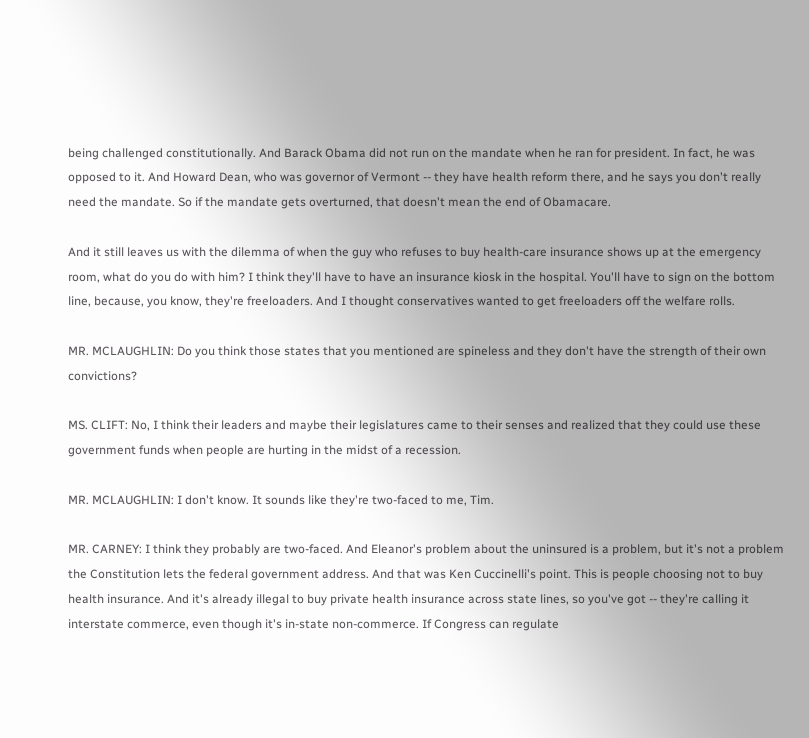being challenged constitutionally. And Barack Obama did not run on the mandate when he ran for president. In fact, he was opposed to it. And Howard Dean, who was governor of Vermont -- they have health reform there, and he says you don't really need the mandate. So if the mandate gets overturned, that doesn't mean the end of Obamacare.

And it still leaves us with the dilemma of when the guy who refuses to buy health-care insurance shows up at the emergency room, what do you do with him? I think they'll have to have an insurance kiosk in the hospital. You'll have to sign on the bottom line, because, you know, they're freeloaders. And I thought conservatives wanted to get freeloaders off the welfare rolls.

MR. MCLAUGHLIN: Do you think those states that you mentioned are spineless and they don't have the strength of their own convictions?

MS. CLIFT: No, I think their leaders and maybe their legislatures came to their senses and realized that they could use these government funds when people are hurting in the midst of a recession.

MR. MCLAUGHLIN: I don't know. It sounds like they're two-faced to me, Tim.

MR. CARNEY: I think they probably are two-faced. And Eleanor's problem about the uninsured is a problem, but it's not a problem the Constitution lets the federal government address. And that was Ken Cuccinelli's point. This is people choosing not to buy health insurance. And it's already illegal to buy private health insurance across state lines, so you've got -- they're calling it interstate commerce, even though it's in-state non-commerce. If Congress can regulate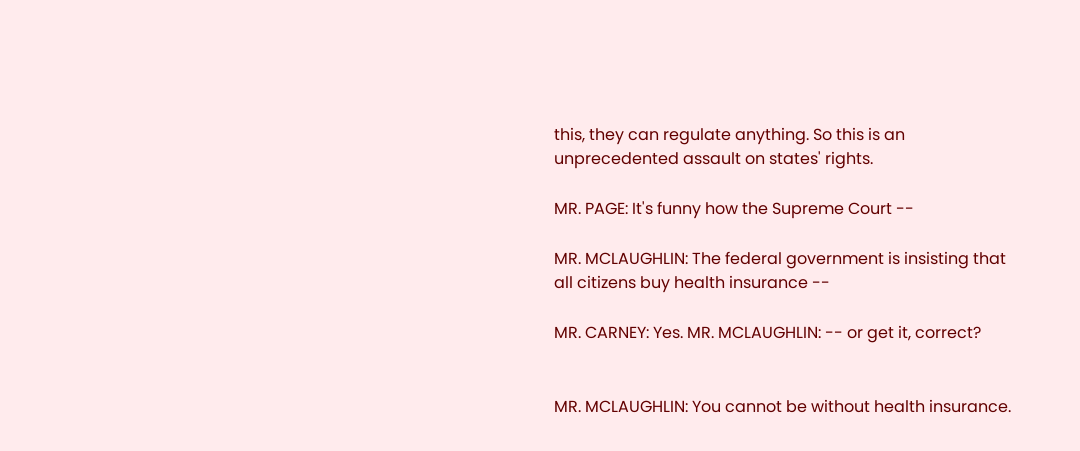this, they can regulate anything. So this is an unprecedented assault on states' rights.

MR. PAGE: It's funny how the Supreme Court --

MR. MCLAUGHLIN: The federal government is insisting that all citizens buy health insurance --

MR. CARNEY: Yes. MR. MCLAUGHLIN: -- or get it, correct?


MR. MCLAUGHLIN: You cannot be without health insurance.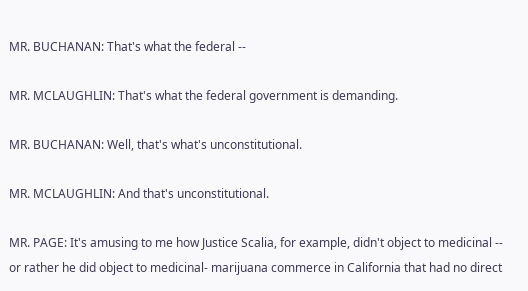MR. BUCHANAN: That's what the federal --

MR. MCLAUGHLIN: That's what the federal government is demanding.

MR. BUCHANAN: Well, that's what's unconstitutional.

MR. MCLAUGHLIN: And that's unconstitutional.

MR. PAGE: It's amusing to me how Justice Scalia, for example, didn't object to medicinal -- or rather he did object to medicinal- marijuana commerce in California that had no direct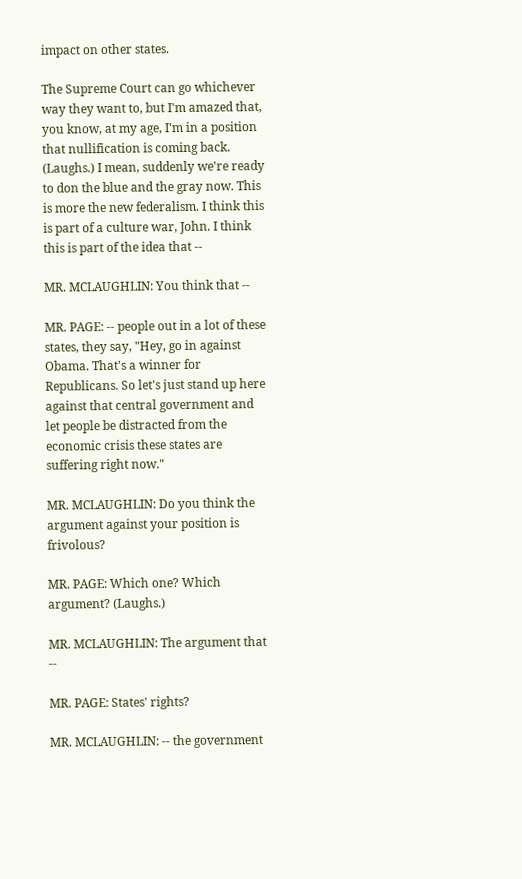impact on other states.

The Supreme Court can go whichever way they want to, but I'm amazed that, you know, at my age, I'm in a position that nullification is coming back. (Laughs.) I mean, suddenly we're ready to don the blue and the gray now. This is more the new federalism. I think this is part of a culture war, John. I think this is part of the idea that --

MR. MCLAUGHLIN: You think that --

MR. PAGE: -- people out in a lot of these states, they say, "Hey, go in against Obama. That's a winner for Republicans. So let's just stand up here against that central government and let people be distracted from the economic crisis these states are suffering right now."

MR. MCLAUGHLIN: Do you think the argument against your position is frivolous?

MR. PAGE: Which one? Which argument? (Laughs.)

MR. MCLAUGHLIN: The argument that --

MR. PAGE: States' rights?

MR. MCLAUGHLIN: -- the government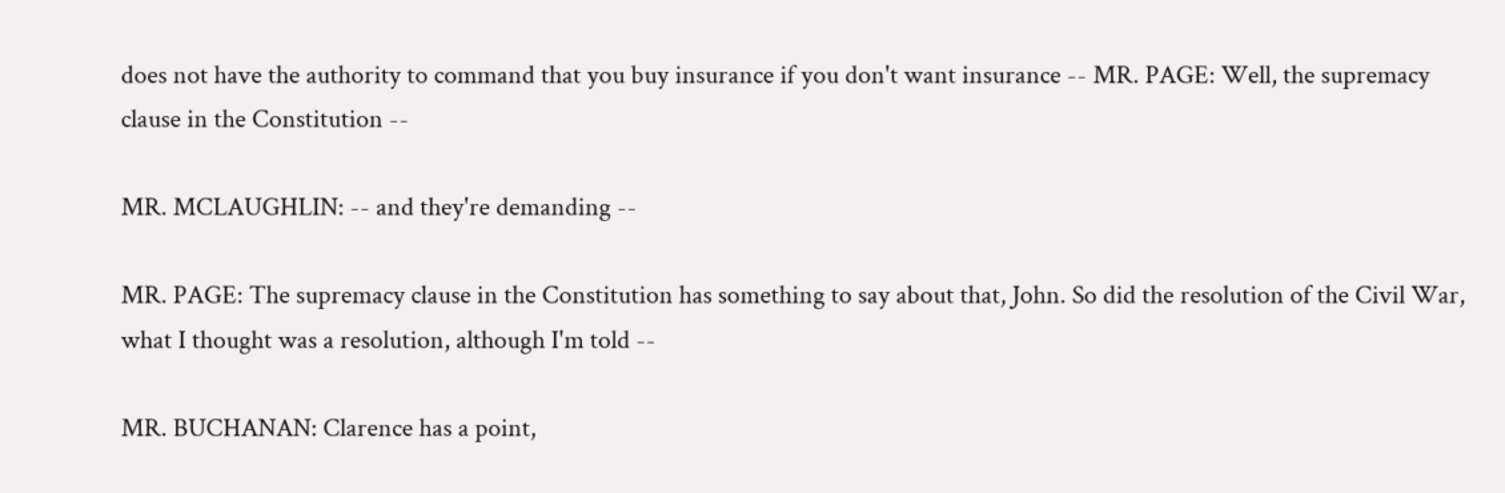does not have the authority to command that you buy insurance if you don't want insurance -- MR. PAGE: Well, the supremacy clause in the Constitution --

MR. MCLAUGHLIN: -- and they're demanding --

MR. PAGE: The supremacy clause in the Constitution has something to say about that, John. So did the resolution of the Civil War, what I thought was a resolution, although I'm told --

MR. BUCHANAN: Clarence has a point,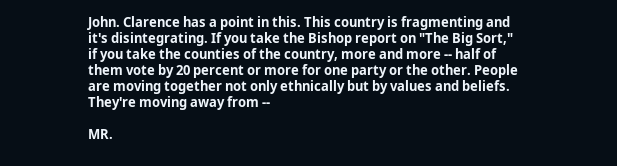John. Clarence has a point in this. This country is fragmenting and it's disintegrating. If you take the Bishop report on "The Big Sort," if you take the counties of the country, more and more -- half of them vote by 20 percent or more for one party or the other. People are moving together not only ethnically but by values and beliefs. They're moving away from --

MR.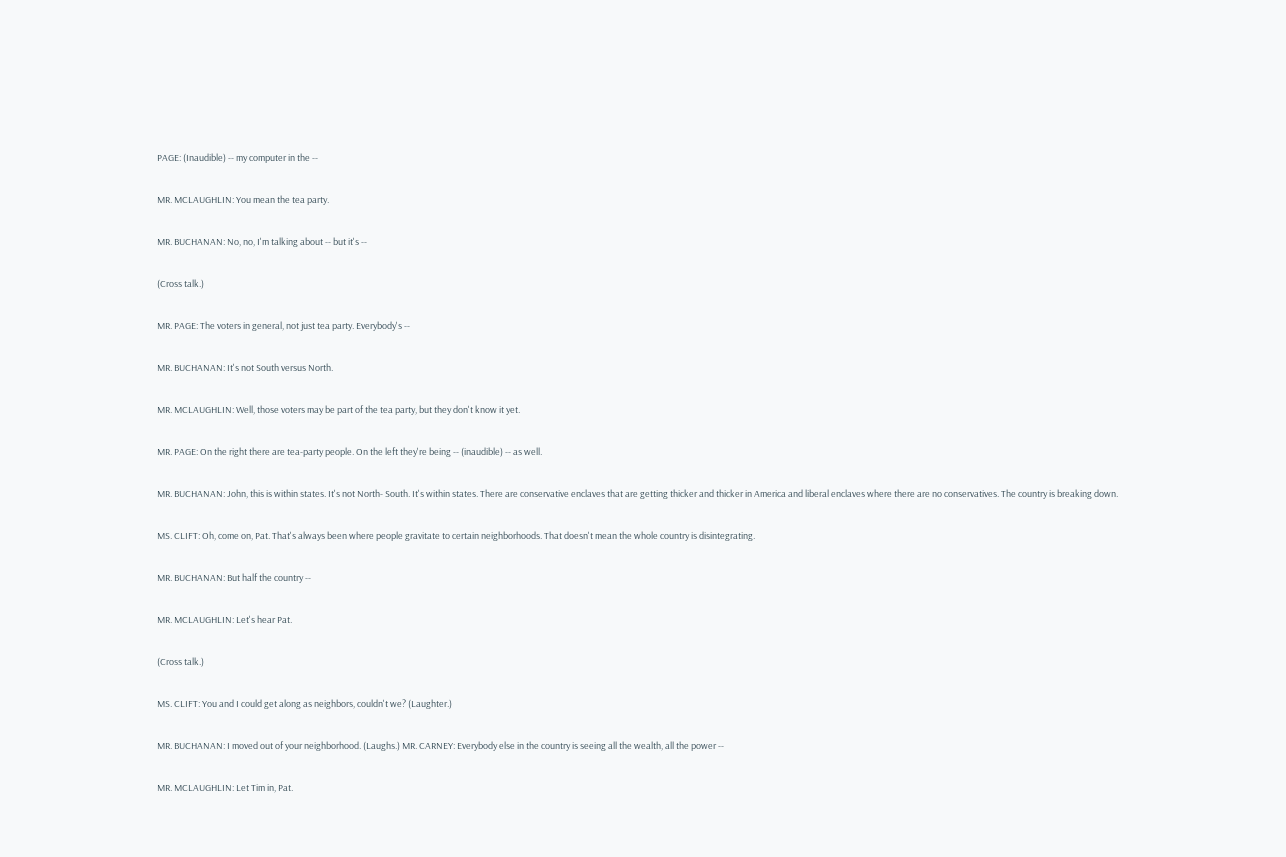PAGE: (Inaudible) -- my computer in the --

MR. MCLAUGHLIN: You mean the tea party.

MR. BUCHANAN: No, no, I'm talking about -- but it's --

(Cross talk.)

MR. PAGE: The voters in general, not just tea party. Everybody's --

MR. BUCHANAN: It's not South versus North.

MR. MCLAUGHLIN: Well, those voters may be part of the tea party, but they don't know it yet.

MR. PAGE: On the right there are tea-party people. On the left they're being -- (inaudible) -- as well.

MR. BUCHANAN: John, this is within states. It's not North- South. It's within states. There are conservative enclaves that are getting thicker and thicker in America and liberal enclaves where there are no conservatives. The country is breaking down.

MS. CLIFT: Oh, come on, Pat. That's always been where people gravitate to certain neighborhoods. That doesn't mean the whole country is disintegrating.

MR. BUCHANAN: But half the country --

MR. MCLAUGHLIN: Let's hear Pat.

(Cross talk.)

MS. CLIFT: You and I could get along as neighbors, couldn't we? (Laughter.)

MR. BUCHANAN: I moved out of your neighborhood. (Laughs.) MR. CARNEY: Everybody else in the country is seeing all the wealth, all the power --

MR. MCLAUGHLIN: Let Tim in, Pat.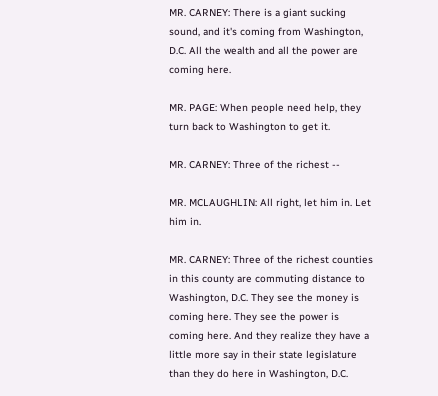MR. CARNEY: There is a giant sucking sound, and it's coming from Washington, D.C. All the wealth and all the power are coming here.

MR. PAGE: When people need help, they turn back to Washington to get it.

MR. CARNEY: Three of the richest --

MR. MCLAUGHLIN: All right, let him in. Let him in.

MR. CARNEY: Three of the richest counties in this county are commuting distance to Washington, D.C. They see the money is coming here. They see the power is coming here. And they realize they have a little more say in their state legislature than they do here in Washington, D.C.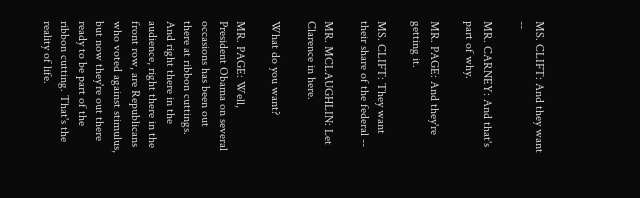MS. CLIFT: And they want --

MR. CARNEY: And that's part of why.

MR. PAGE: And they're getting it.

MS. CLIFT: They want their share of the federal --

MR. MCLAUGHLIN: Let Clarence in here.

What do you want?

MR. PAGE: Well, President Obama on several occasions has been out there at ribbon cuttings. And right there in the audience, right there in the front row, are Republicans who voted against stimulus, but now they're out there ready to be part of the ribbon cutting. That's the reality of life.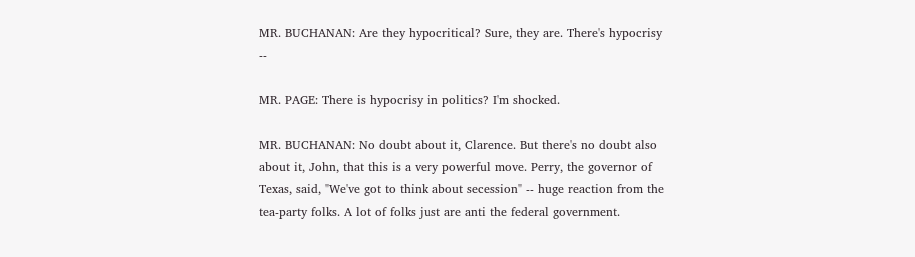MR. BUCHANAN: Are they hypocritical? Sure, they are. There's hypocrisy --

MR. PAGE: There is hypocrisy in politics? I'm shocked.

MR. BUCHANAN: No doubt about it, Clarence. But there's no doubt also about it, John, that this is a very powerful move. Perry, the governor of Texas, said, "We've got to think about secession" -- huge reaction from the tea-party folks. A lot of folks just are anti the federal government.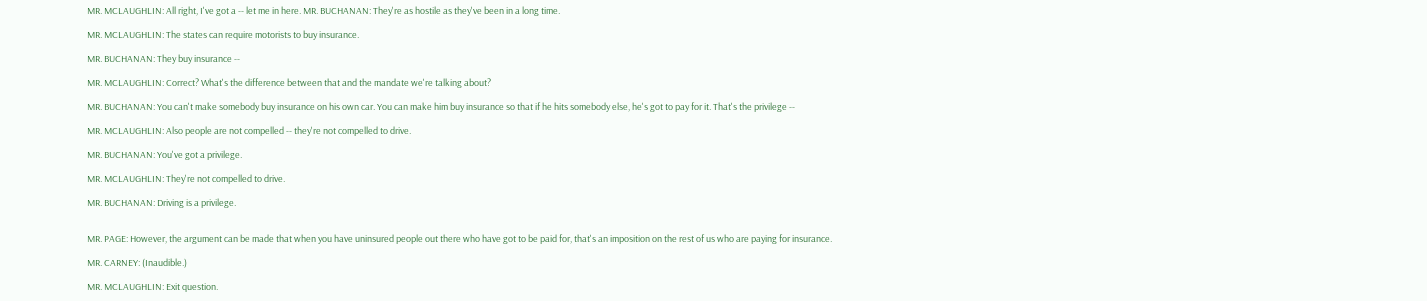MR. MCLAUGHLIN: All right, I've got a -- let me in here. MR. BUCHANAN: They're as hostile as they've been in a long time.

MR. MCLAUGHLIN: The states can require motorists to buy insurance.

MR. BUCHANAN: They buy insurance --

MR. MCLAUGHLIN: Correct? What's the difference between that and the mandate we're talking about?

MR. BUCHANAN: You can't make somebody buy insurance on his own car. You can make him buy insurance so that if he hits somebody else, he's got to pay for it. That's the privilege --

MR. MCLAUGHLIN: Also people are not compelled -- they're not compelled to drive.

MR. BUCHANAN: You've got a privilege.

MR. MCLAUGHLIN: They're not compelled to drive.

MR. BUCHANAN: Driving is a privilege.


MR. PAGE: However, the argument can be made that when you have uninsured people out there who have got to be paid for, that's an imposition on the rest of us who are paying for insurance.

MR. CARNEY: (Inaudible.)

MR. MCLAUGHLIN: Exit question.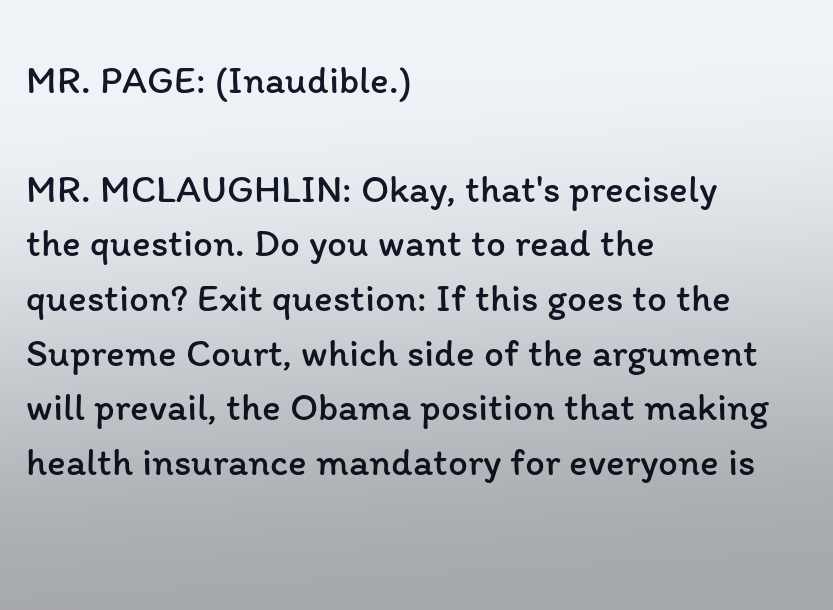MR. PAGE: (Inaudible.)

MR. MCLAUGHLIN: Okay, that's precisely the question. Do you want to read the question? Exit question: If this goes to the Supreme Court, which side of the argument will prevail, the Obama position that making health insurance mandatory for everyone is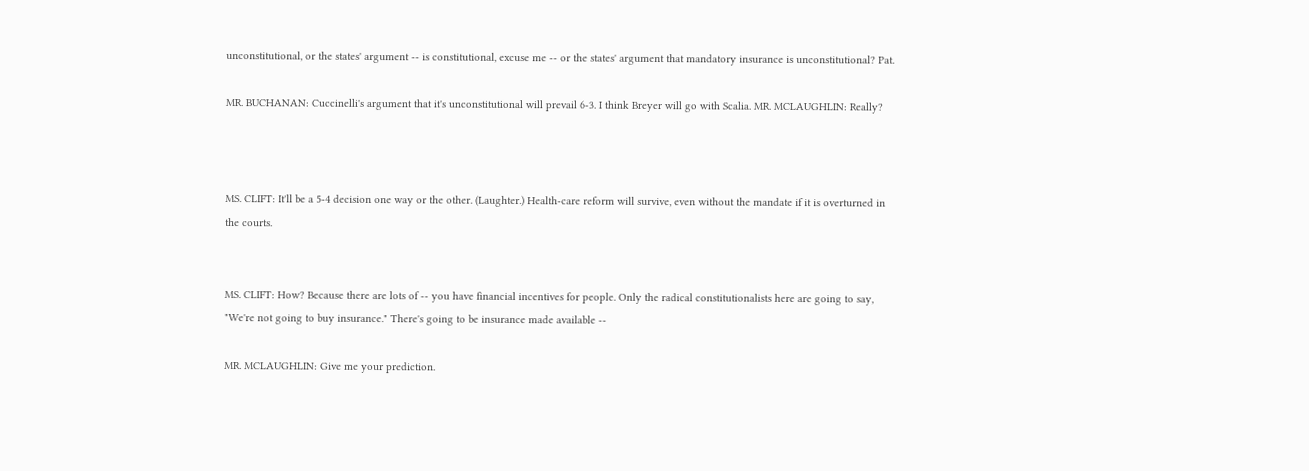unconstitutional, or the states' argument -- is constitutional, excuse me -- or the states' argument that mandatory insurance is unconstitutional? Pat.

MR. BUCHANAN: Cuccinelli's argument that it's unconstitutional will prevail 6-3. I think Breyer will go with Scalia. MR. MCLAUGHLIN: Really?



MS. CLIFT: It'll be a 5-4 decision one way or the other. (Laughter.) Health-care reform will survive, even without the mandate if it is overturned in the courts.


MS. CLIFT: How? Because there are lots of -- you have financial incentives for people. Only the radical constitutionalists here are going to say, "We're not going to buy insurance." There's going to be insurance made available --

MR. MCLAUGHLIN: Give me your prediction.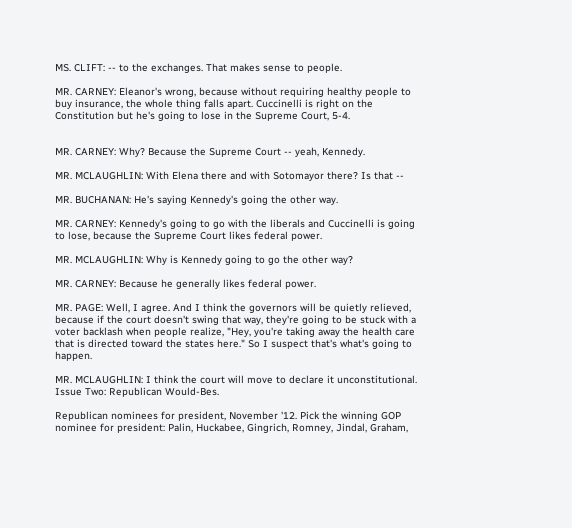MS. CLIFT: -- to the exchanges. That makes sense to people.

MR. CARNEY: Eleanor's wrong, because without requiring healthy people to buy insurance, the whole thing falls apart. Cuccinelli is right on the Constitution but he's going to lose in the Supreme Court, 5-4.


MR. CARNEY: Why? Because the Supreme Court -- yeah, Kennedy.

MR. MCLAUGHLIN: With Elena there and with Sotomayor there? Is that --

MR. BUCHANAN: He's saying Kennedy's going the other way.

MR. CARNEY: Kennedy's going to go with the liberals and Cuccinelli is going to lose, because the Supreme Court likes federal power.

MR. MCLAUGHLIN: Why is Kennedy going to go the other way?

MR. CARNEY: Because he generally likes federal power.

MR. PAGE: Well, I agree. And I think the governors will be quietly relieved, because if the court doesn't swing that way, they're going to be stuck with a voter backlash when people realize, "Hey, you're taking away the health care that is directed toward the states here." So I suspect that's what's going to happen.

MR. MCLAUGHLIN: I think the court will move to declare it unconstitutional. Issue Two: Republican Would-Bes.

Republican nominees for president, November '12. Pick the winning GOP nominee for president: Palin, Huckabee, Gingrich, Romney, Jindal, Graham,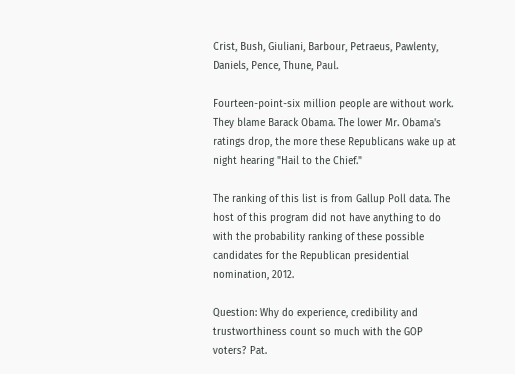Crist, Bush, Giuliani, Barbour, Petraeus, Pawlenty, Daniels, Pence, Thune, Paul.

Fourteen-point-six million people are without work. They blame Barack Obama. The lower Mr. Obama's ratings drop, the more these Republicans wake up at night hearing "Hail to the Chief."

The ranking of this list is from Gallup Poll data. The host of this program did not have anything to do with the probability ranking of these possible candidates for the Republican presidential nomination, 2012.

Question: Why do experience, credibility and trustworthiness count so much with the GOP voters? Pat.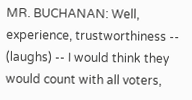MR. BUCHANAN: Well, experience, trustworthiness -- (laughs) -- I would think they would count with all voters,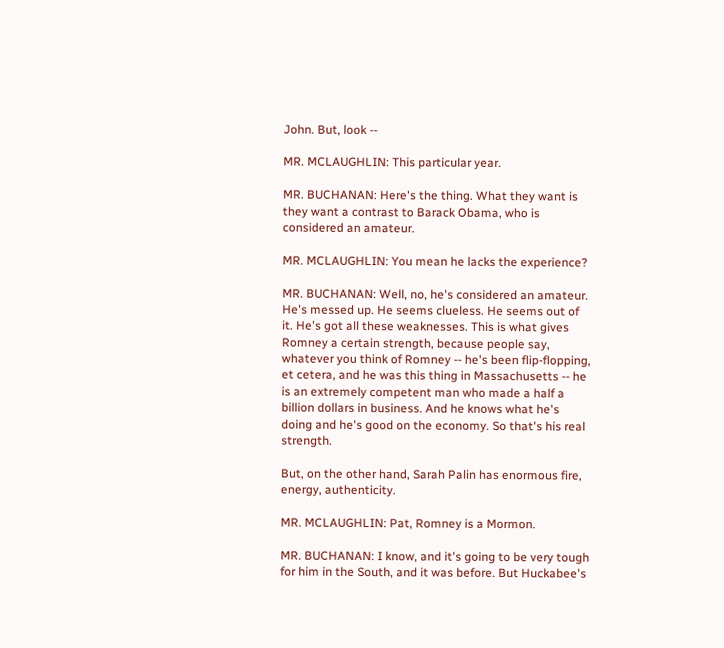John. But, look --

MR. MCLAUGHLIN: This particular year.

MR. BUCHANAN: Here's the thing. What they want is they want a contrast to Barack Obama, who is considered an amateur.

MR. MCLAUGHLIN: You mean he lacks the experience?

MR. BUCHANAN: Well, no, he's considered an amateur. He's messed up. He seems clueless. He seems out of it. He's got all these weaknesses. This is what gives Romney a certain strength, because people say, whatever you think of Romney -- he's been flip-flopping, et cetera, and he was this thing in Massachusetts -- he is an extremely competent man who made a half a billion dollars in business. And he knows what he's doing and he's good on the economy. So that's his real strength.

But, on the other hand, Sarah Palin has enormous fire, energy, authenticity.

MR. MCLAUGHLIN: Pat, Romney is a Mormon.

MR. BUCHANAN: I know, and it's going to be very tough for him in the South, and it was before. But Huckabee's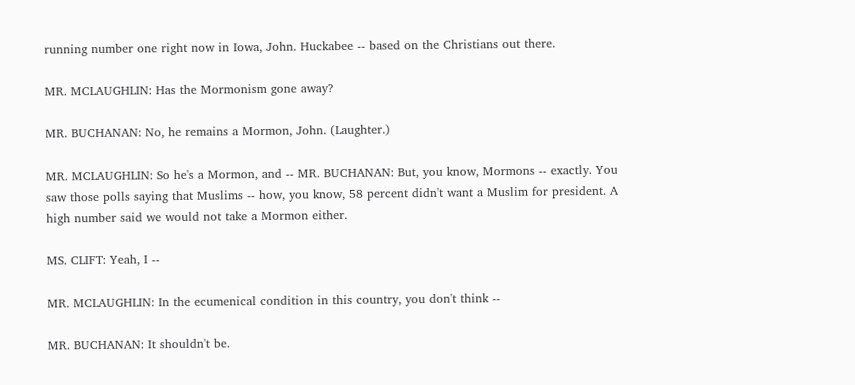running number one right now in Iowa, John. Huckabee -- based on the Christians out there.

MR. MCLAUGHLIN: Has the Mormonism gone away?

MR. BUCHANAN: No, he remains a Mormon, John. (Laughter.)

MR. MCLAUGHLIN: So he's a Mormon, and -- MR. BUCHANAN: But, you know, Mormons -- exactly. You saw those polls saying that Muslims -- how, you know, 58 percent didn't want a Muslim for president. A high number said we would not take a Mormon either.

MS. CLIFT: Yeah, I --

MR. MCLAUGHLIN: In the ecumenical condition in this country, you don't think --

MR. BUCHANAN: It shouldn't be.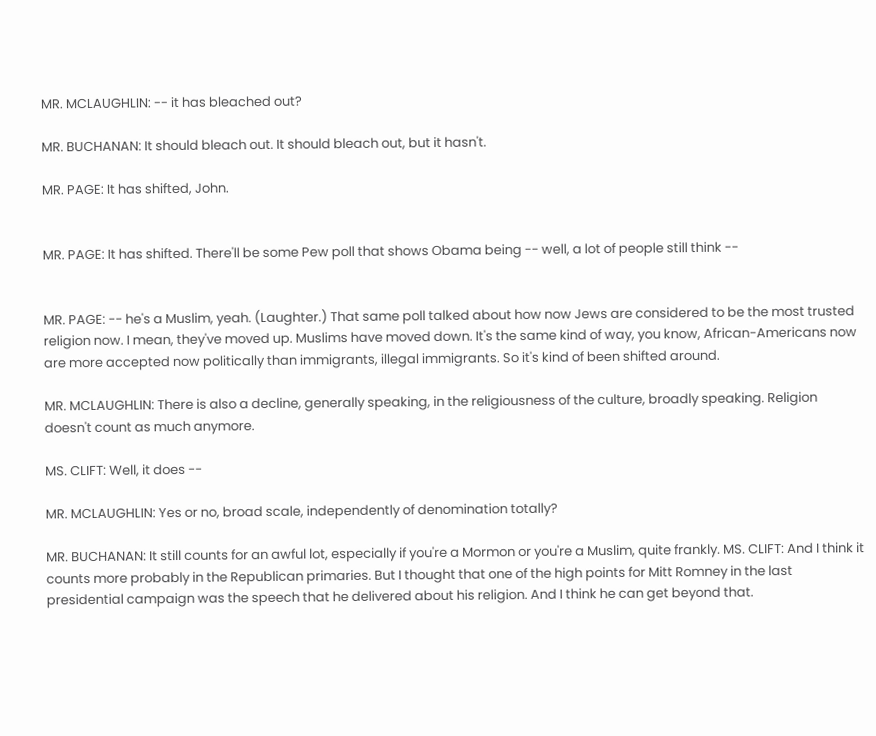MR. MCLAUGHLIN: -- it has bleached out?

MR. BUCHANAN: It should bleach out. It should bleach out, but it hasn't.

MR. PAGE: It has shifted, John.


MR. PAGE: It has shifted. There'll be some Pew poll that shows Obama being -- well, a lot of people still think --


MR. PAGE: -- he's a Muslim, yeah. (Laughter.) That same poll talked about how now Jews are considered to be the most trusted religion now. I mean, they've moved up. Muslims have moved down. It's the same kind of way, you know, African-Americans now are more accepted now politically than immigrants, illegal immigrants. So it's kind of been shifted around.

MR. MCLAUGHLIN: There is also a decline, generally speaking, in the religiousness of the culture, broadly speaking. Religion doesn't count as much anymore.

MS. CLIFT: Well, it does --

MR. MCLAUGHLIN: Yes or no, broad scale, independently of denomination totally?

MR. BUCHANAN: It still counts for an awful lot, especially if you're a Mormon or you're a Muslim, quite frankly. MS. CLIFT: And I think it counts more probably in the Republican primaries. But I thought that one of the high points for Mitt Romney in the last presidential campaign was the speech that he delivered about his religion. And I think he can get beyond that.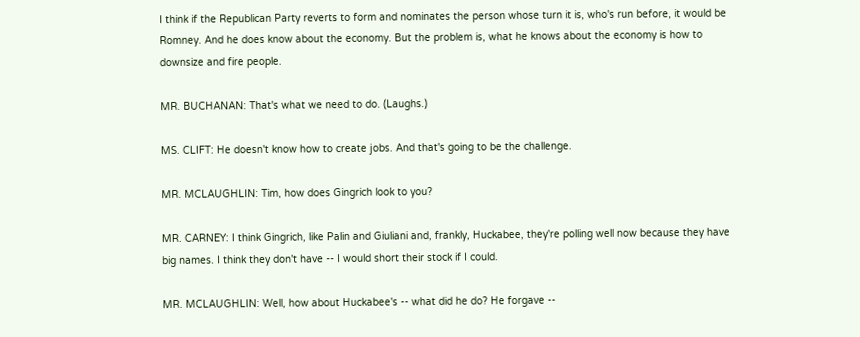I think if the Republican Party reverts to form and nominates the person whose turn it is, who's run before, it would be Romney. And he does know about the economy. But the problem is, what he knows about the economy is how to downsize and fire people.

MR. BUCHANAN: That's what we need to do. (Laughs.)

MS. CLIFT: He doesn't know how to create jobs. And that's going to be the challenge.

MR. MCLAUGHLIN: Tim, how does Gingrich look to you?

MR. CARNEY: I think Gingrich, like Palin and Giuliani and, frankly, Huckabee, they're polling well now because they have big names. I think they don't have -- I would short their stock if I could.

MR. MCLAUGHLIN: Well, how about Huckabee's -- what did he do? He forgave --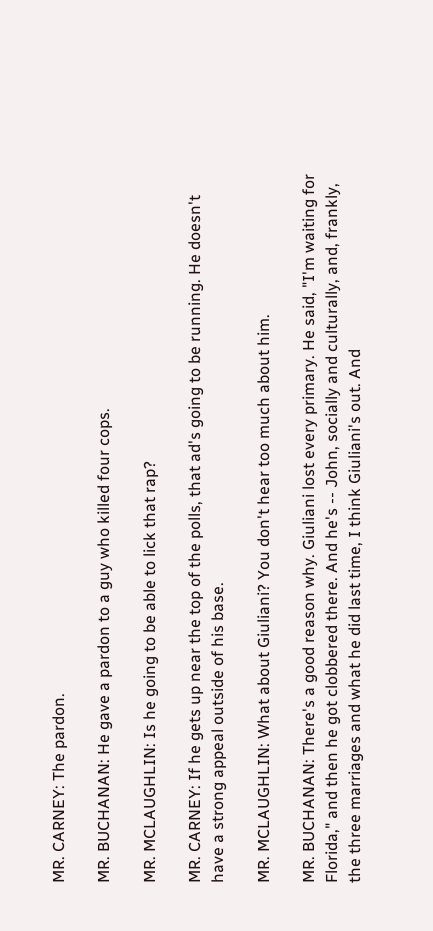MR. CARNEY: The pardon.

MR. BUCHANAN: He gave a pardon to a guy who killed four cops.

MR. MCLAUGHLIN: Is he going to be able to lick that rap?

MR. CARNEY: If he gets up near the top of the polls, that ad's going to be running. He doesn't have a strong appeal outside of his base.

MR. MCLAUGHLIN: What about Giuliani? You don't hear too much about him.

MR. BUCHANAN: There's a good reason why. Giuliani lost every primary. He said, "I'm waiting for Florida," and then he got clobbered there. And he's -- John, socially and culturally, and, frankly, the three marriages and what he did last time, I think Giuliani's out. And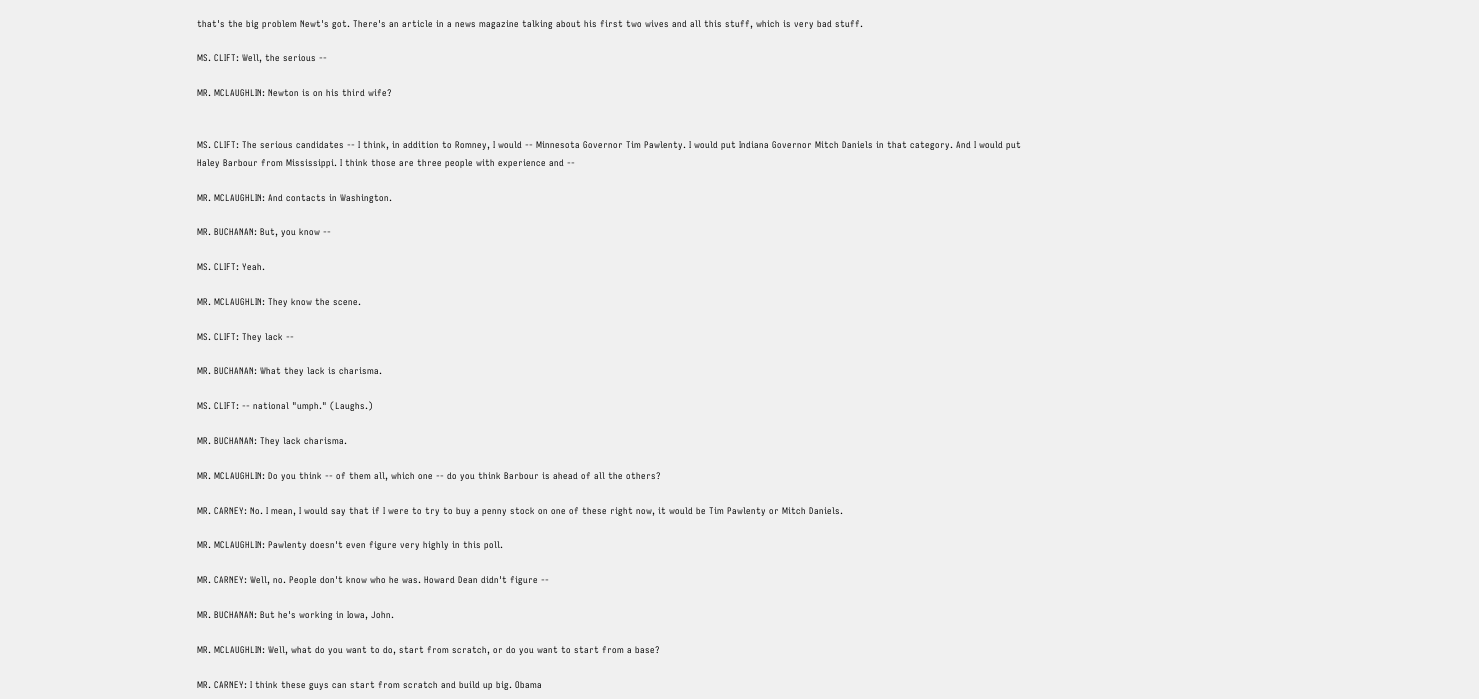that's the big problem Newt's got. There's an article in a news magazine talking about his first two wives and all this stuff, which is very bad stuff.

MS. CLIFT: Well, the serious --

MR. MCLAUGHLIN: Newton is on his third wife?


MS. CLIFT: The serious candidates -- I think, in addition to Romney, I would -- Minnesota Governor Tim Pawlenty. I would put Indiana Governor Mitch Daniels in that category. And I would put Haley Barbour from Mississippi. I think those are three people with experience and --

MR. MCLAUGHLIN: And contacts in Washington.

MR. BUCHANAN: But, you know --

MS. CLIFT: Yeah.

MR. MCLAUGHLIN: They know the scene.

MS. CLIFT: They lack --

MR. BUCHANAN: What they lack is charisma.

MS. CLIFT: -- national "umph." (Laughs.)

MR. BUCHANAN: They lack charisma.

MR. MCLAUGHLIN: Do you think -- of them all, which one -- do you think Barbour is ahead of all the others?

MR. CARNEY: No. I mean, I would say that if I were to try to buy a penny stock on one of these right now, it would be Tim Pawlenty or Mitch Daniels.

MR. MCLAUGHLIN: Pawlenty doesn't even figure very highly in this poll.

MR. CARNEY: Well, no. People don't know who he was. Howard Dean didn't figure --

MR. BUCHANAN: But he's working in Iowa, John.

MR. MCLAUGHLIN: Well, what do you want to do, start from scratch, or do you want to start from a base?

MR. CARNEY: I think these guys can start from scratch and build up big. Obama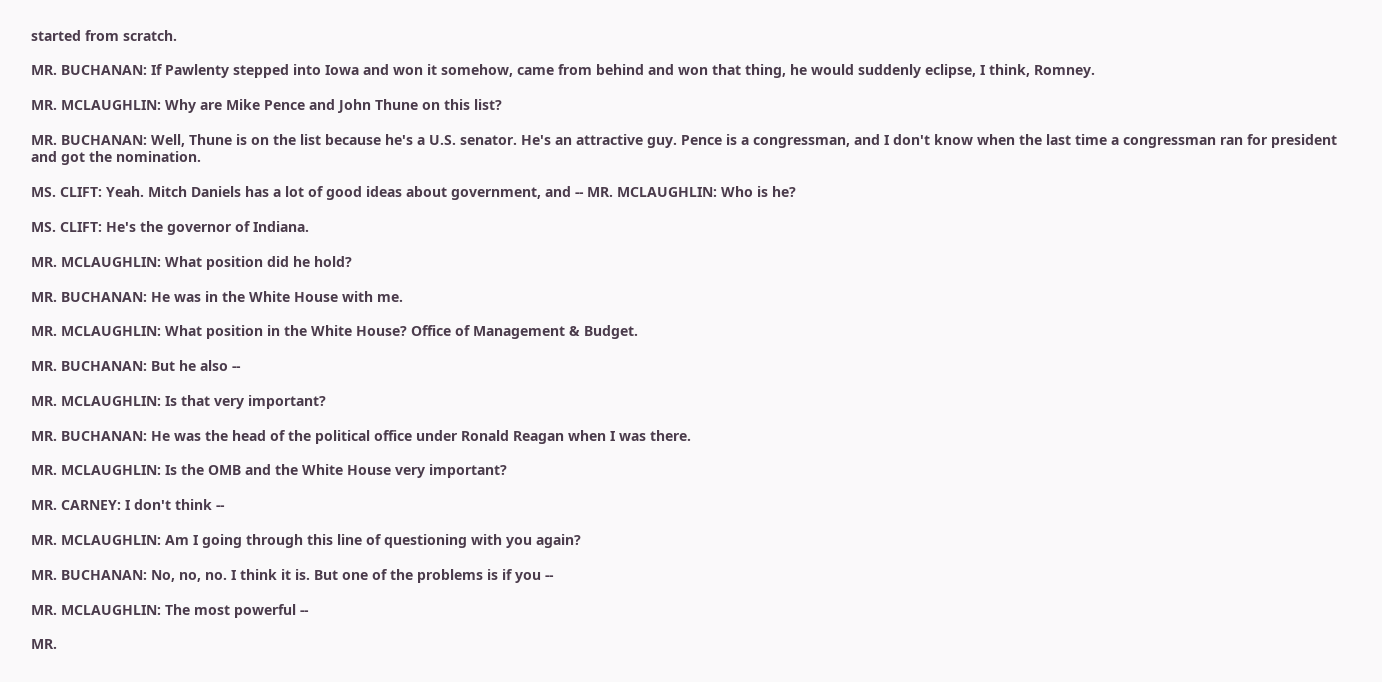started from scratch.

MR. BUCHANAN: If Pawlenty stepped into Iowa and won it somehow, came from behind and won that thing, he would suddenly eclipse, I think, Romney.

MR. MCLAUGHLIN: Why are Mike Pence and John Thune on this list?

MR. BUCHANAN: Well, Thune is on the list because he's a U.S. senator. He's an attractive guy. Pence is a congressman, and I don't know when the last time a congressman ran for president and got the nomination.

MS. CLIFT: Yeah. Mitch Daniels has a lot of good ideas about government, and -- MR. MCLAUGHLIN: Who is he?

MS. CLIFT: He's the governor of Indiana.

MR. MCLAUGHLIN: What position did he hold?

MR. BUCHANAN: He was in the White House with me.

MR. MCLAUGHLIN: What position in the White House? Office of Management & Budget.

MR. BUCHANAN: But he also --

MR. MCLAUGHLIN: Is that very important?

MR. BUCHANAN: He was the head of the political office under Ronald Reagan when I was there.

MR. MCLAUGHLIN: Is the OMB and the White House very important?

MR. CARNEY: I don't think --

MR. MCLAUGHLIN: Am I going through this line of questioning with you again?

MR. BUCHANAN: No, no, no. I think it is. But one of the problems is if you --

MR. MCLAUGHLIN: The most powerful --

MR.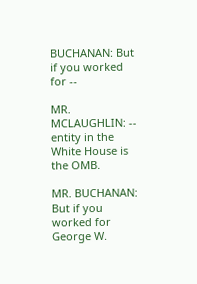BUCHANAN: But if you worked for --

MR. MCLAUGHLIN: -- entity in the White House is the OMB.

MR. BUCHANAN: But if you worked for George W.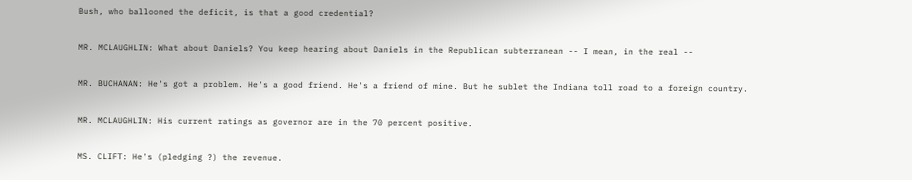Bush, who ballooned the deficit, is that a good credential?

MR. MCLAUGHLIN: What about Daniels? You keep hearing about Daniels in the Republican subterranean -- I mean, in the real --

MR. BUCHANAN: He's got a problem. He's a good friend. He's a friend of mine. But he sublet the Indiana toll road to a foreign country.

MR. MCLAUGHLIN: His current ratings as governor are in the 70 percent positive.

MS. CLIFT: He's (pledging ?) the revenue.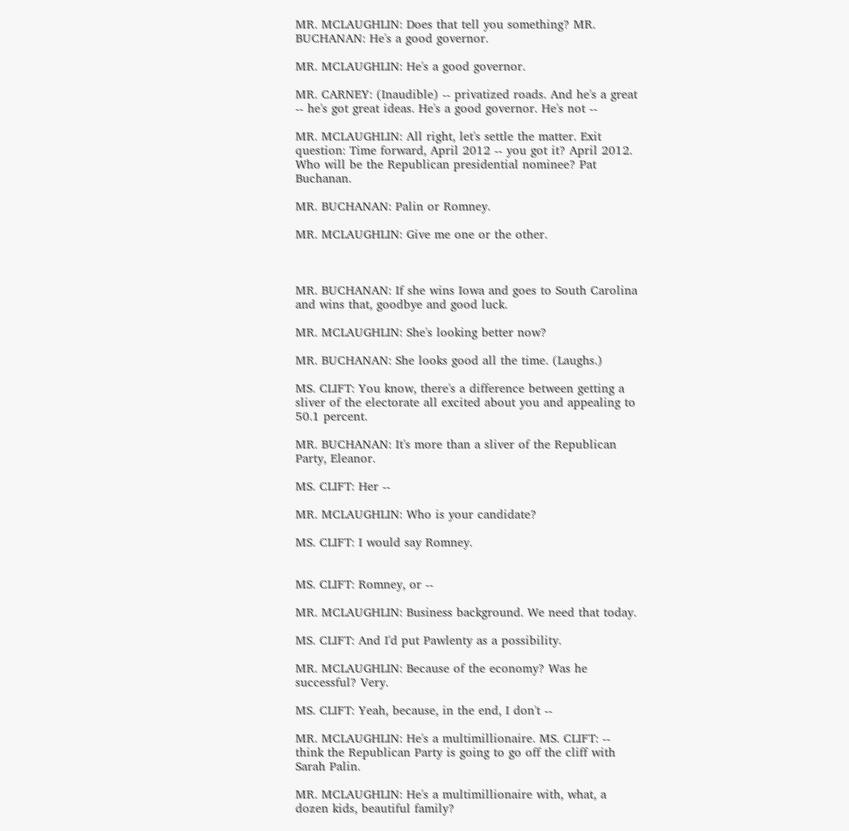MR. MCLAUGHLIN: Does that tell you something? MR. BUCHANAN: He's a good governor.

MR. MCLAUGHLIN: He's a good governor.

MR. CARNEY: (Inaudible) -- privatized roads. And he's a great -- he's got great ideas. He's a good governor. He's not --

MR. MCLAUGHLIN: All right, let's settle the matter. Exit question: Time forward, April 2012 -- you got it? April 2012. Who will be the Republican presidential nominee? Pat Buchanan.

MR. BUCHANAN: Palin or Romney.

MR. MCLAUGHLIN: Give me one or the other.



MR. BUCHANAN: If she wins Iowa and goes to South Carolina and wins that, goodbye and good luck.

MR. MCLAUGHLIN: She's looking better now?

MR. BUCHANAN: She looks good all the time. (Laughs.)

MS. CLIFT: You know, there's a difference between getting a sliver of the electorate all excited about you and appealing to 50.1 percent.

MR. BUCHANAN: It's more than a sliver of the Republican Party, Eleanor.

MS. CLIFT: Her --

MR. MCLAUGHLIN: Who is your candidate?

MS. CLIFT: I would say Romney.


MS. CLIFT: Romney, or --

MR. MCLAUGHLIN: Business background. We need that today.

MS. CLIFT: And I'd put Pawlenty as a possibility.

MR. MCLAUGHLIN: Because of the economy? Was he successful? Very.

MS. CLIFT: Yeah, because, in the end, I don't --

MR. MCLAUGHLIN: He's a multimillionaire. MS. CLIFT: -- think the Republican Party is going to go off the cliff with Sarah Palin.

MR. MCLAUGHLIN: He's a multimillionaire with, what, a dozen kids, beautiful family?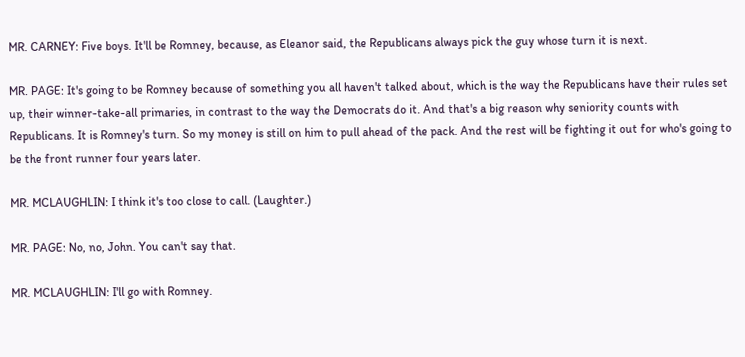MR. CARNEY: Five boys. It'll be Romney, because, as Eleanor said, the Republicans always pick the guy whose turn it is next.

MR. PAGE: It's going to be Romney because of something you all haven't talked about, which is the way the Republicans have their rules set up, their winner-take-all primaries, in contrast to the way the Democrats do it. And that's a big reason why seniority counts with Republicans. It is Romney's turn. So my money is still on him to pull ahead of the pack. And the rest will be fighting it out for who's going to be the front runner four years later.

MR. MCLAUGHLIN: I think it's too close to call. (Laughter.)

MR. PAGE: No, no, John. You can't say that.

MR. MCLAUGHLIN: I'll go with Romney.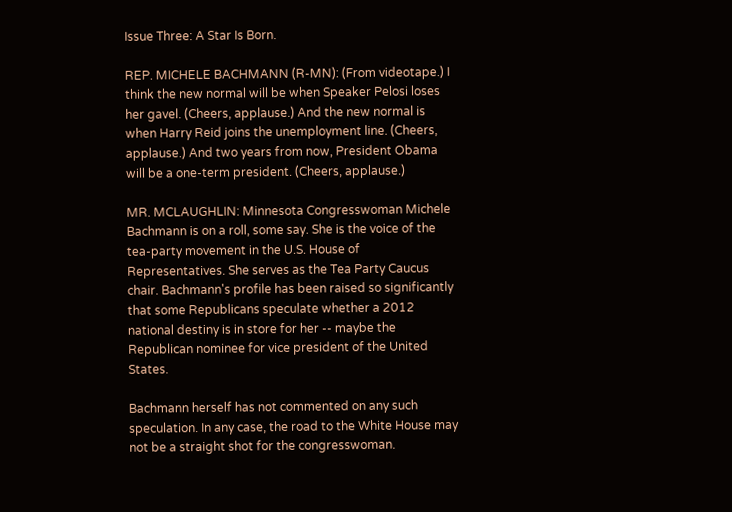Issue Three: A Star Is Born.

REP. MICHELE BACHMANN (R-MN): (From videotape.) I think the new normal will be when Speaker Pelosi loses her gavel. (Cheers, applause.) And the new normal is when Harry Reid joins the unemployment line. (Cheers, applause.) And two years from now, President Obama will be a one-term president. (Cheers, applause.)

MR. MCLAUGHLIN: Minnesota Congresswoman Michele Bachmann is on a roll, some say. She is the voice of the tea-party movement in the U.S. House of Representatives. She serves as the Tea Party Caucus chair. Bachmann's profile has been raised so significantly that some Republicans speculate whether a 2012 national destiny is in store for her -- maybe the Republican nominee for vice president of the United States.

Bachmann herself has not commented on any such speculation. In any case, the road to the White House may not be a straight shot for the congresswoman.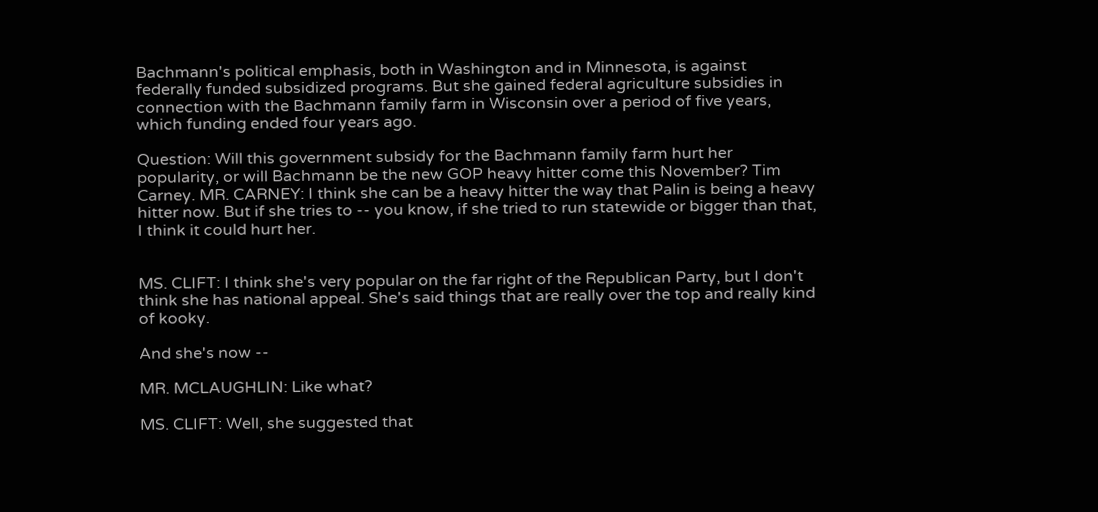Bachmann's political emphasis, both in Washington and in Minnesota, is against federally funded subsidized programs. But she gained federal agriculture subsidies in connection with the Bachmann family farm in Wisconsin over a period of five years, which funding ended four years ago.

Question: Will this government subsidy for the Bachmann family farm hurt her popularity, or will Bachmann be the new GOP heavy hitter come this November? Tim Carney. MR. CARNEY: I think she can be a heavy hitter the way that Palin is being a heavy hitter now. But if she tries to -- you know, if she tried to run statewide or bigger than that, I think it could hurt her.


MS. CLIFT: I think she's very popular on the far right of the Republican Party, but I don't think she has national appeal. She's said things that are really over the top and really kind of kooky.

And she's now --

MR. MCLAUGHLIN: Like what?

MS. CLIFT: Well, she suggested that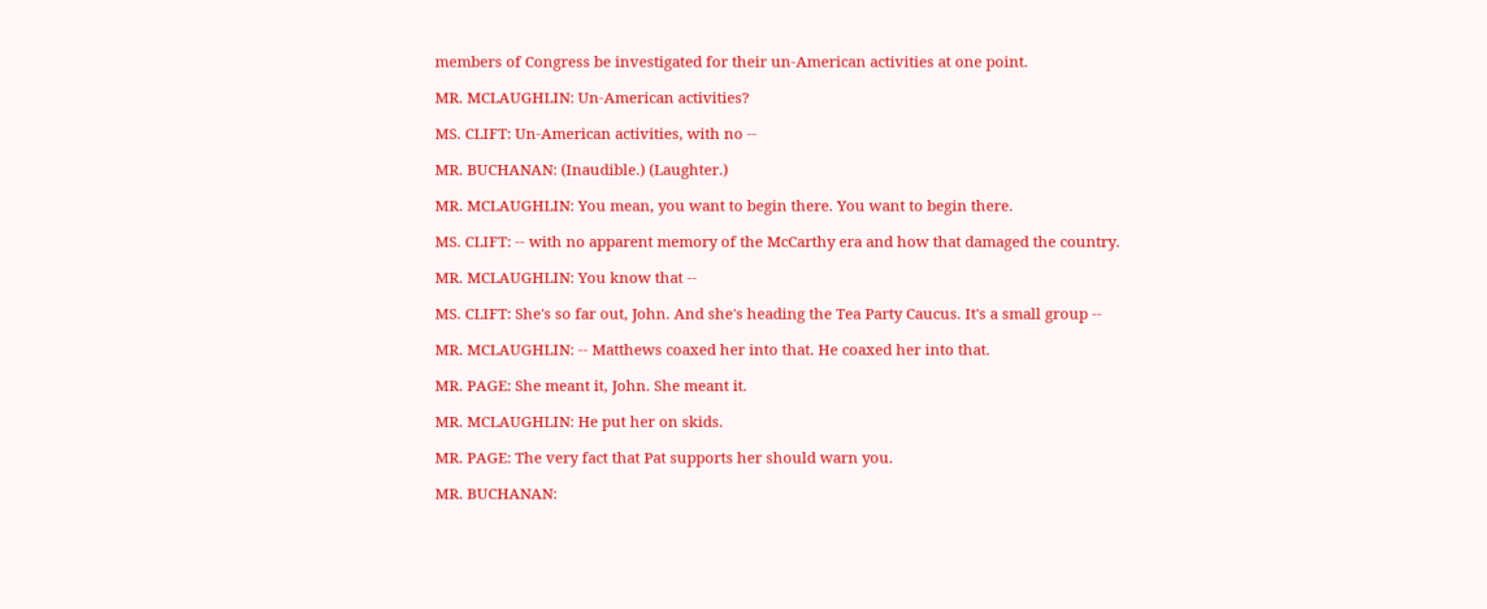members of Congress be investigated for their un-American activities at one point.

MR. MCLAUGHLIN: Un-American activities?

MS. CLIFT: Un-American activities, with no --

MR. BUCHANAN: (Inaudible.) (Laughter.)

MR. MCLAUGHLIN: You mean, you want to begin there. You want to begin there.

MS. CLIFT: -- with no apparent memory of the McCarthy era and how that damaged the country.

MR. MCLAUGHLIN: You know that --

MS. CLIFT: She's so far out, John. And she's heading the Tea Party Caucus. It's a small group --

MR. MCLAUGHLIN: -- Matthews coaxed her into that. He coaxed her into that.

MR. PAGE: She meant it, John. She meant it.

MR. MCLAUGHLIN: He put her on skids.

MR. PAGE: The very fact that Pat supports her should warn you.

MR. BUCHANAN: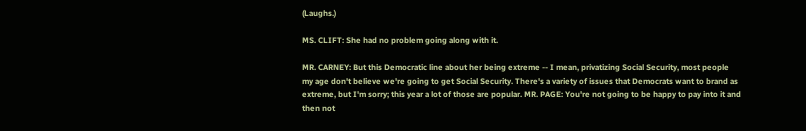(Laughs.)

MS. CLIFT: She had no problem going along with it.

MR. CARNEY: But this Democratic line about her being extreme -- I mean, privatizing Social Security, most people my age don't believe we're going to get Social Security. There's a variety of issues that Democrats want to brand as extreme, but I'm sorry; this year a lot of those are popular. MR. PAGE: You're not going to be happy to pay into it and then not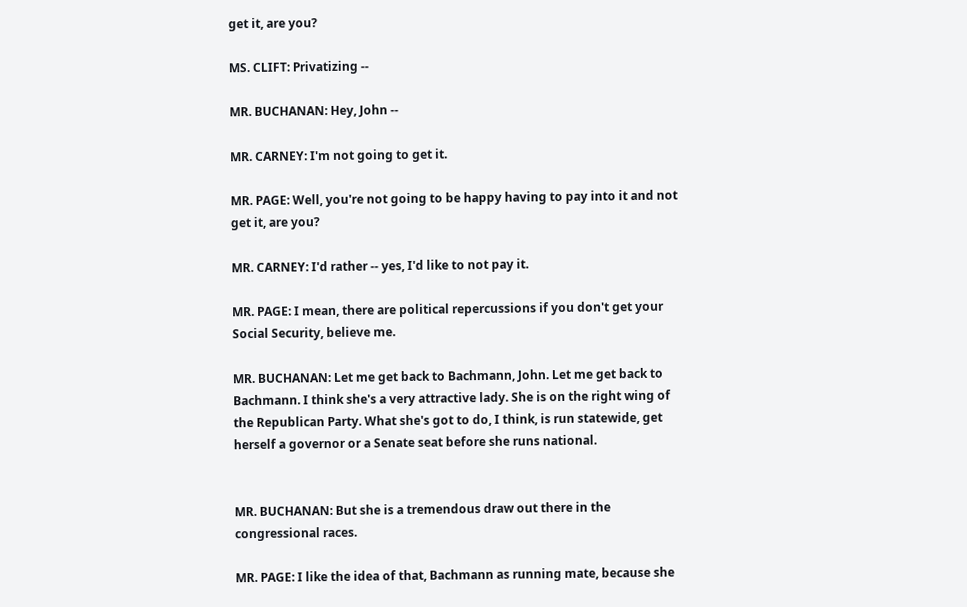get it, are you?

MS. CLIFT: Privatizing --

MR. BUCHANAN: Hey, John --

MR. CARNEY: I'm not going to get it.

MR. PAGE: Well, you're not going to be happy having to pay into it and not get it, are you?

MR. CARNEY: I'd rather -- yes, I'd like to not pay it.

MR. PAGE: I mean, there are political repercussions if you don't get your Social Security, believe me.

MR. BUCHANAN: Let me get back to Bachmann, John. Let me get back to Bachmann. I think she's a very attractive lady. She is on the right wing of the Republican Party. What she's got to do, I think, is run statewide, get herself a governor or a Senate seat before she runs national.


MR. BUCHANAN: But she is a tremendous draw out there in the congressional races.

MR. PAGE: I like the idea of that, Bachmann as running mate, because she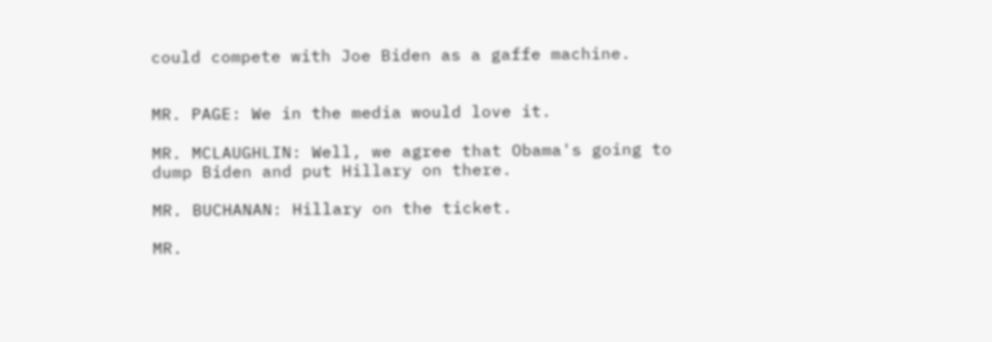could compete with Joe Biden as a gaffe machine.


MR. PAGE: We in the media would love it.

MR. MCLAUGHLIN: Well, we agree that Obama's going to dump Biden and put Hillary on there.

MR. BUCHANAN: Hillary on the ticket.

MR.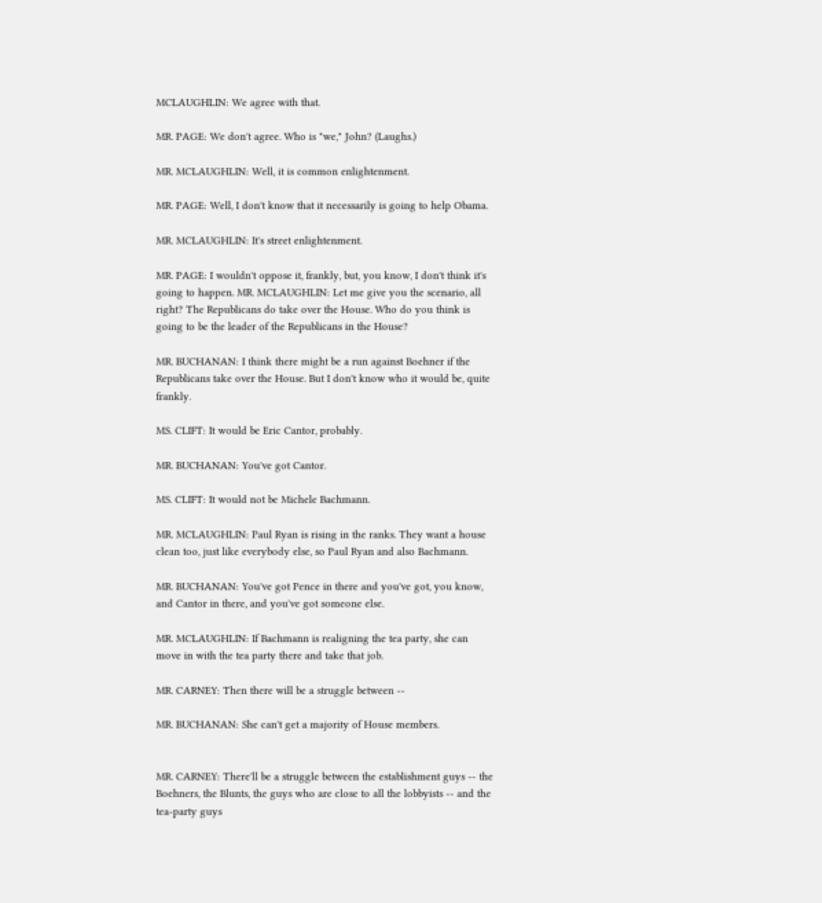MCLAUGHLIN: We agree with that.

MR. PAGE: We don't agree. Who is "we," John? (Laughs.)

MR. MCLAUGHLIN: Well, it is common enlightenment.

MR. PAGE: Well, I don't know that it necessarily is going to help Obama.

MR. MCLAUGHLIN: It's street enlightenment.

MR. PAGE: I wouldn't oppose it, frankly, but, you know, I don't think it's going to happen. MR. MCLAUGHLIN: Let me give you the scenario, all right? The Republicans do take over the House. Who do you think is going to be the leader of the Republicans in the House?

MR. BUCHANAN: I think there might be a run against Boehner if the Republicans take over the House. But I don't know who it would be, quite frankly.

MS. CLIFT: It would be Eric Cantor, probably.

MR. BUCHANAN: You've got Cantor.

MS. CLIFT: It would not be Michele Bachmann.

MR. MCLAUGHLIN: Paul Ryan is rising in the ranks. They want a house clean too, just like everybody else, so Paul Ryan and also Bachmann.

MR. BUCHANAN: You've got Pence in there and you've got, you know, and Cantor in there, and you've got someone else.

MR. MCLAUGHLIN: If Bachmann is realigning the tea party, she can move in with the tea party there and take that job.

MR. CARNEY: Then there will be a struggle between --

MR. BUCHANAN: She can't get a majority of House members.


MR. CARNEY: There'll be a struggle between the establishment guys -- the Boehners, the Blunts, the guys who are close to all the lobbyists -- and the tea-party guys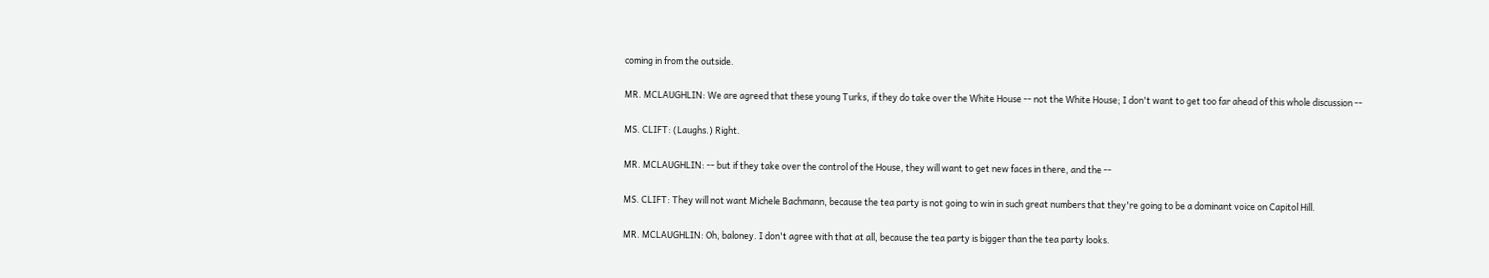coming in from the outside.

MR. MCLAUGHLIN: We are agreed that these young Turks, if they do take over the White House -- not the White House; I don't want to get too far ahead of this whole discussion --

MS. CLIFT: (Laughs.) Right.

MR. MCLAUGHLIN: -- but if they take over the control of the House, they will want to get new faces in there, and the --

MS. CLIFT: They will not want Michele Bachmann, because the tea party is not going to win in such great numbers that they're going to be a dominant voice on Capitol Hill.

MR. MCLAUGHLIN: Oh, baloney. I don't agree with that at all, because the tea party is bigger than the tea party looks.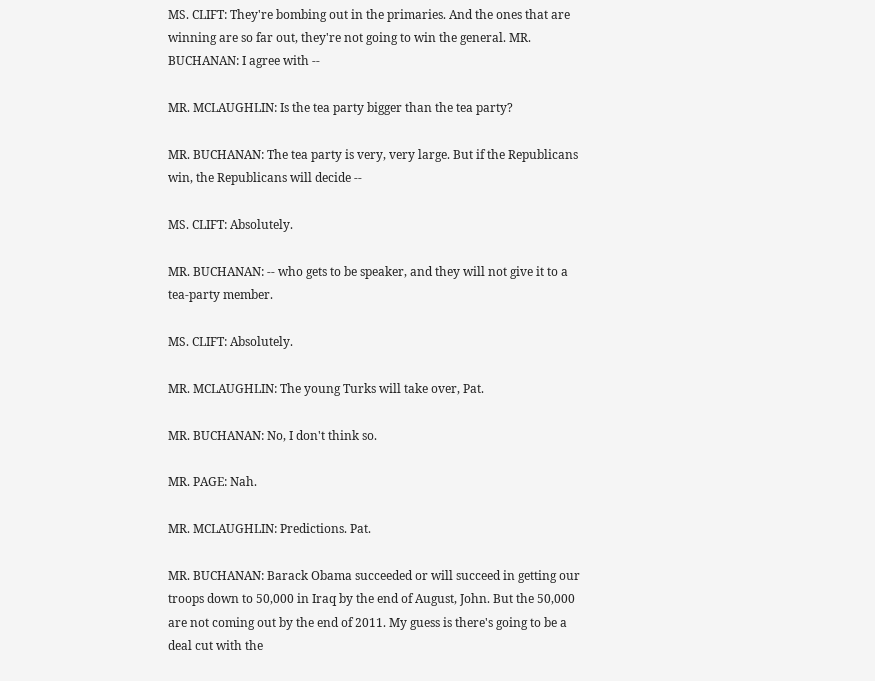MS. CLIFT: They're bombing out in the primaries. And the ones that are winning are so far out, they're not going to win the general. MR. BUCHANAN: I agree with --

MR. MCLAUGHLIN: Is the tea party bigger than the tea party?

MR. BUCHANAN: The tea party is very, very large. But if the Republicans win, the Republicans will decide --

MS. CLIFT: Absolutely.

MR. BUCHANAN: -- who gets to be speaker, and they will not give it to a tea-party member.

MS. CLIFT: Absolutely.

MR. MCLAUGHLIN: The young Turks will take over, Pat.

MR. BUCHANAN: No, I don't think so.

MR. PAGE: Nah.

MR. MCLAUGHLIN: Predictions. Pat.

MR. BUCHANAN: Barack Obama succeeded or will succeed in getting our troops down to 50,000 in Iraq by the end of August, John. But the 50,000 are not coming out by the end of 2011. My guess is there's going to be a deal cut with the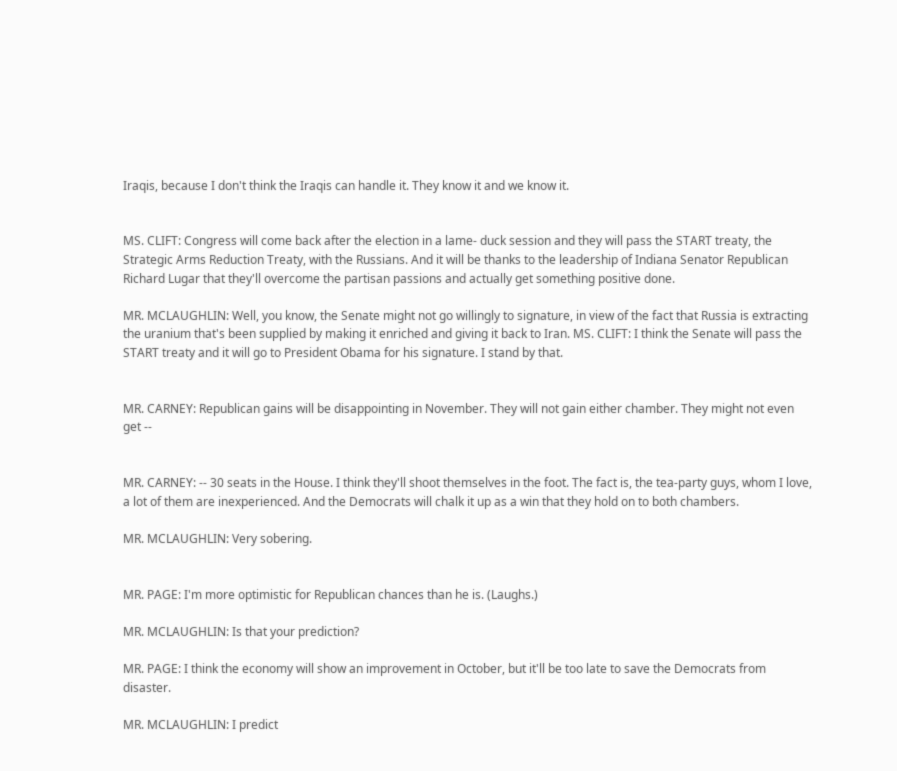Iraqis, because I don't think the Iraqis can handle it. They know it and we know it.


MS. CLIFT: Congress will come back after the election in a lame- duck session and they will pass the START treaty, the Strategic Arms Reduction Treaty, with the Russians. And it will be thanks to the leadership of Indiana Senator Republican Richard Lugar that they'll overcome the partisan passions and actually get something positive done.

MR. MCLAUGHLIN: Well, you know, the Senate might not go willingly to signature, in view of the fact that Russia is extracting the uranium that's been supplied by making it enriched and giving it back to Iran. MS. CLIFT: I think the Senate will pass the START treaty and it will go to President Obama for his signature. I stand by that.


MR. CARNEY: Republican gains will be disappointing in November. They will not gain either chamber. They might not even get --


MR. CARNEY: -- 30 seats in the House. I think they'll shoot themselves in the foot. The fact is, the tea-party guys, whom I love, a lot of them are inexperienced. And the Democrats will chalk it up as a win that they hold on to both chambers.

MR. MCLAUGHLIN: Very sobering.


MR. PAGE: I'm more optimistic for Republican chances than he is. (Laughs.)

MR. MCLAUGHLIN: Is that your prediction?

MR. PAGE: I think the economy will show an improvement in October, but it'll be too late to save the Democrats from disaster.

MR. MCLAUGHLIN: I predict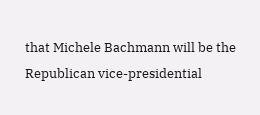that Michele Bachmann will be the Republican vice-presidential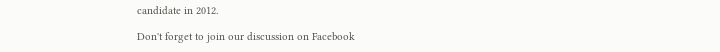candidate in 2012.

Don't forget to join our discussion on Facebook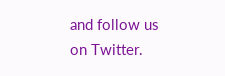and follow us on Twitter.